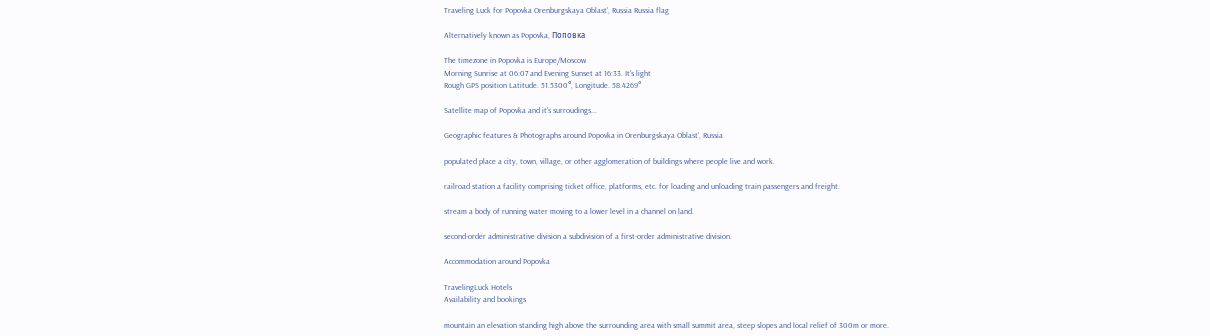Traveling Luck for Popovka Orenburgskaya Oblast', Russia Russia flag

Alternatively known as Popovka, Поповка

The timezone in Popovka is Europe/Moscow
Morning Sunrise at 06:07 and Evening Sunset at 16:33. It's light
Rough GPS position Latitude. 51.5300°, Longitude. 58.4269°

Satellite map of Popovka and it's surroudings...

Geographic features & Photographs around Popovka in Orenburgskaya Oblast', Russia

populated place a city, town, village, or other agglomeration of buildings where people live and work.

railroad station a facility comprising ticket office, platforms, etc. for loading and unloading train passengers and freight.

stream a body of running water moving to a lower level in a channel on land.

second-order administrative division a subdivision of a first-order administrative division.

Accommodation around Popovka

TravelingLuck Hotels
Availability and bookings

mountain an elevation standing high above the surrounding area with small summit area, steep slopes and local relief of 300m or more.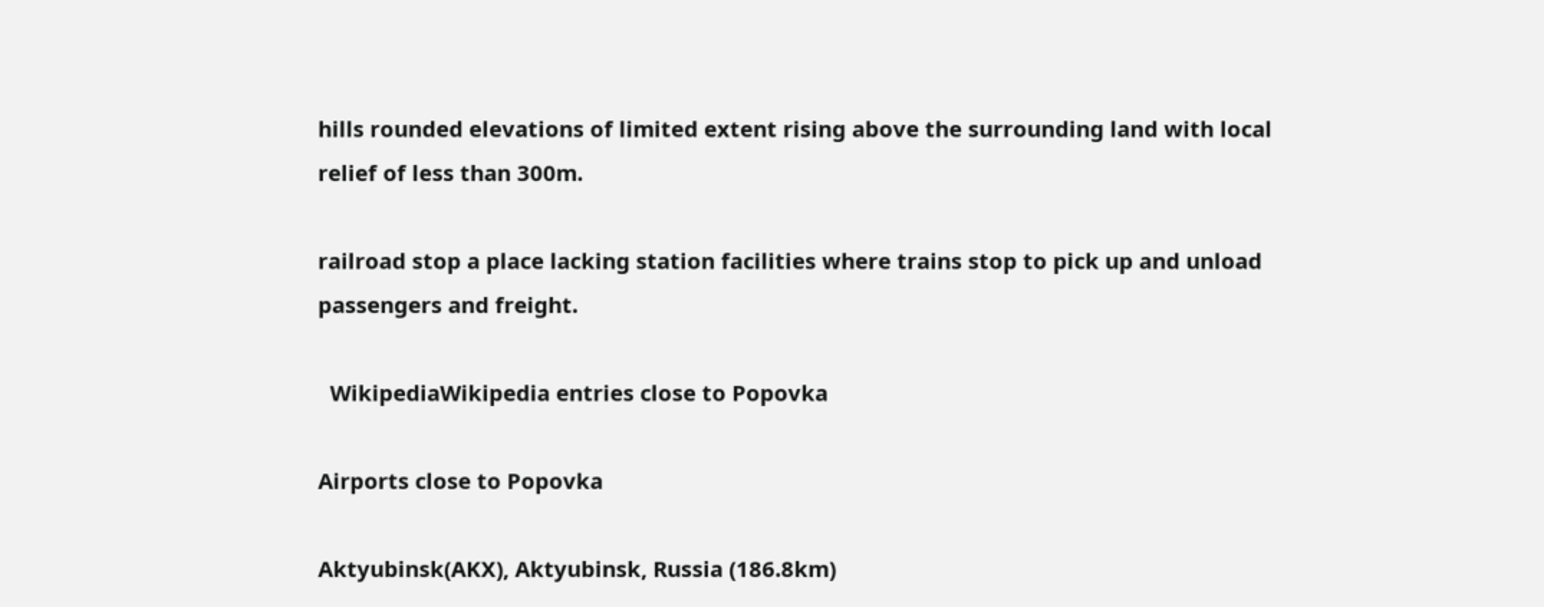hills rounded elevations of limited extent rising above the surrounding land with local relief of less than 300m.

railroad stop a place lacking station facilities where trains stop to pick up and unload passengers and freight.

  WikipediaWikipedia entries close to Popovka

Airports close to Popovka

Aktyubinsk(AKX), Aktyubinsk, Russia (186.8km)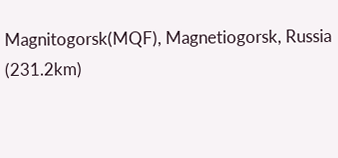Magnitogorsk(MQF), Magnetiogorsk, Russia (231.2km)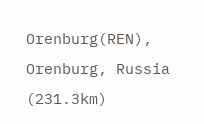Orenburg(REN), Orenburg, Russia (231.3km)